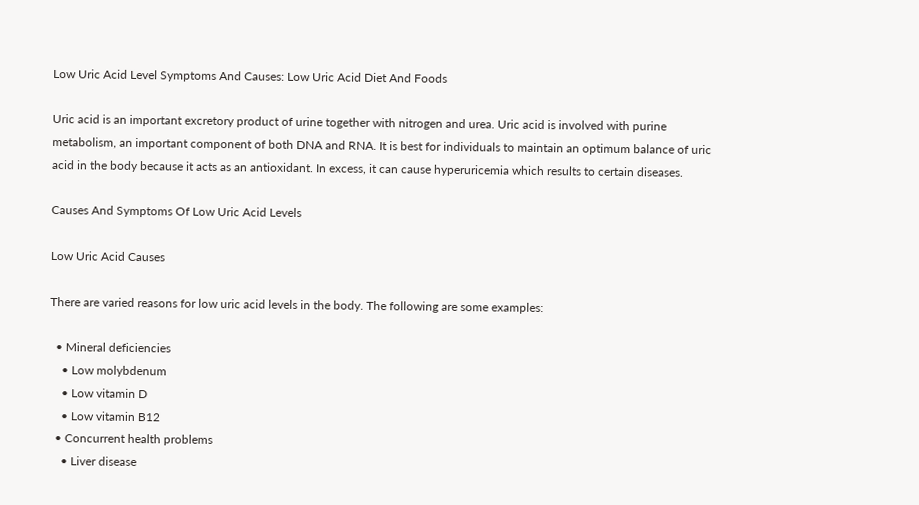Low Uric Acid Level Symptoms And Causes: Low Uric Acid Diet And Foods

Uric acid is an important excretory product of urine together with nitrogen and urea. Uric acid is involved with purine metabolism, an important component of both DNA and RNA. It is best for individuals to maintain an optimum balance of uric acid in the body because it acts as an antioxidant. In excess, it can cause hyperuricemia which results to certain diseases.

Causes And Symptoms Of Low Uric Acid Levels

Low Uric Acid Causes

There are varied reasons for low uric acid levels in the body. The following are some examples:

  • Mineral deficiencies
    • Low molybdenum
    • Low vitamin D
    • Low vitamin B12
  • Concurrent health problems
    • Liver disease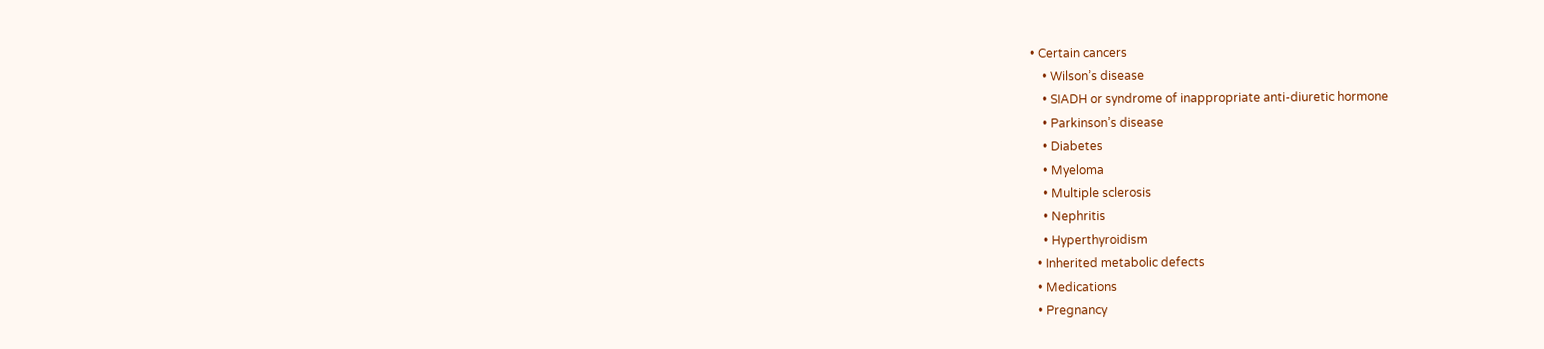• Certain cancers
    • Wilson’s disease
    • SIADH or syndrome of inappropriate anti-diuretic hormone
    • Parkinson’s disease
    • Diabetes
    • Myeloma
    • Multiple sclerosis
    • Nephritis
    • Hyperthyroidism
  • Inherited metabolic defects
  • Medications
  • Pregnancy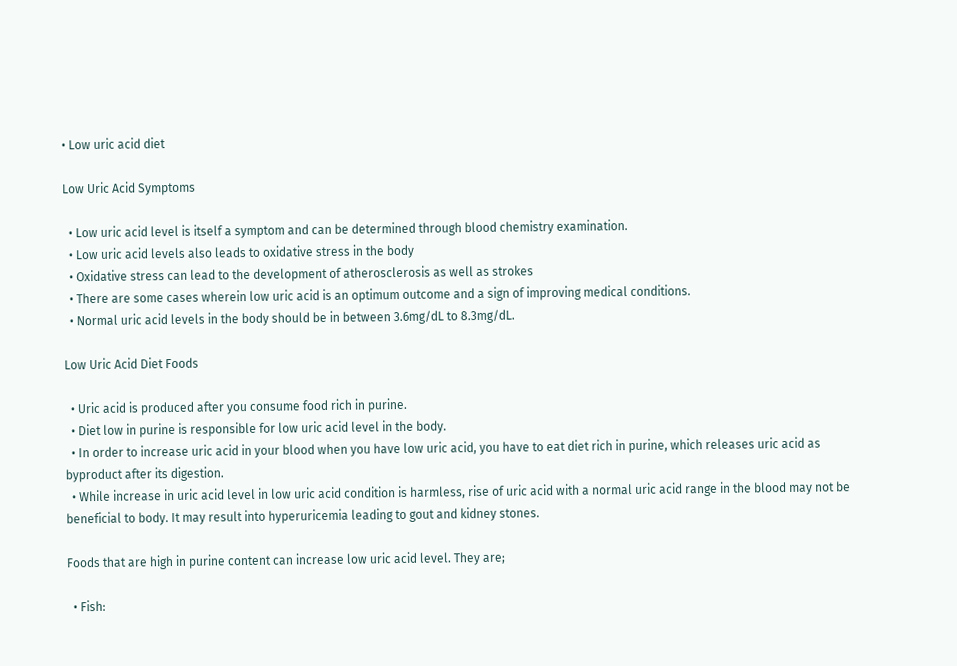• Low uric acid diet

Low Uric Acid Symptoms

  • Low uric acid level is itself a symptom and can be determined through blood chemistry examination.
  • Low uric acid levels also leads to oxidative stress in the body
  • Oxidative stress can lead to the development of atherosclerosis as well as strokes
  • There are some cases wherein low uric acid is an optimum outcome and a sign of improving medical conditions.
  • Normal uric acid levels in the body should be in between 3.6mg/dL to 8.3mg/dL.

Low Uric Acid Diet Foods

  • Uric acid is produced after you consume food rich in purine.
  • Diet low in purine is responsible for low uric acid level in the body.
  • In order to increase uric acid in your blood when you have low uric acid, you have to eat diet rich in purine, which releases uric acid as byproduct after its digestion.
  • While increase in uric acid level in low uric acid condition is harmless, rise of uric acid with a normal uric acid range in the blood may not be beneficial to body. It may result into hyperuricemia leading to gout and kidney stones.

Foods that are high in purine content can increase low uric acid level. They are;

  • Fish: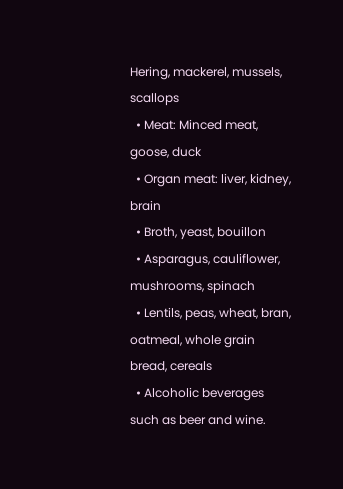Hering, mackerel, mussels, scallops
  • Meat: Minced meat, goose, duck
  • Organ meat: liver, kidney, brain
  • Broth, yeast, bouillon
  • Asparagus, cauliflower, mushrooms, spinach
  • Lentils, peas, wheat, bran, oatmeal, whole grain bread, cereals
  • Alcoholic beverages such as beer and wine.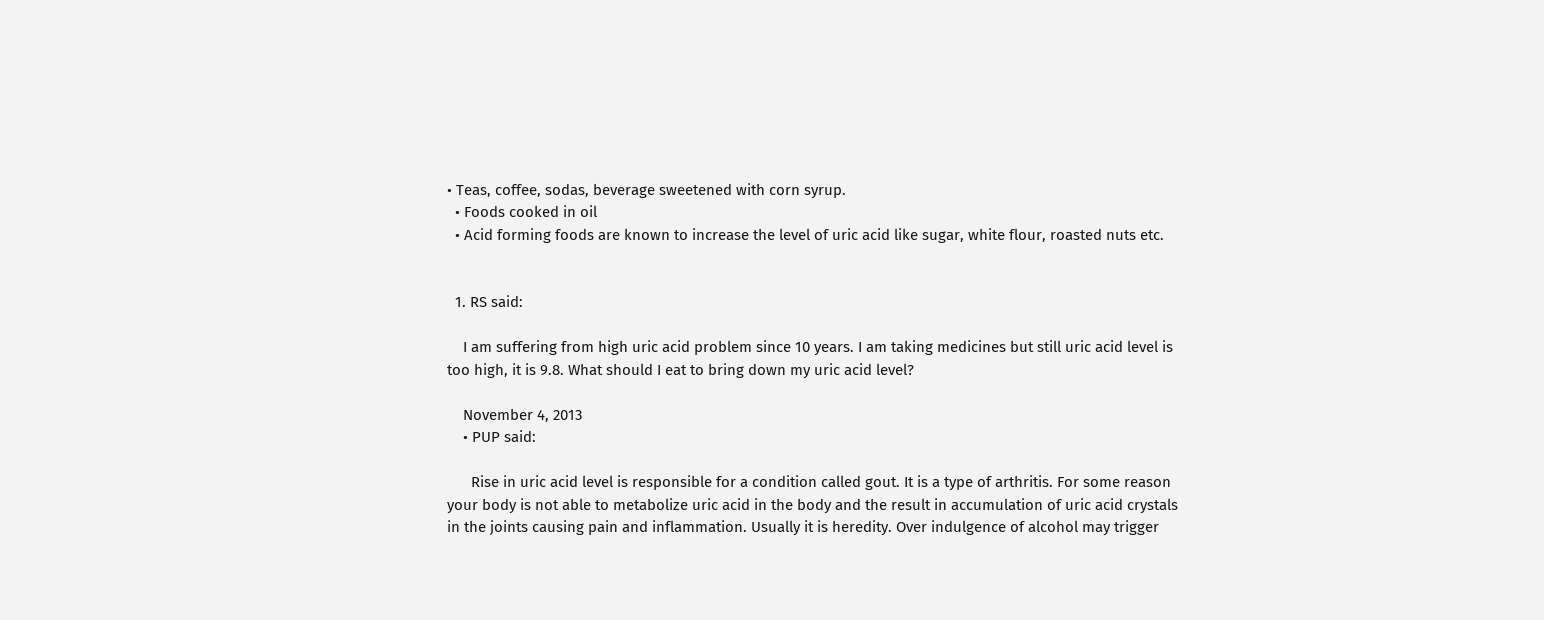• Teas, coffee, sodas, beverage sweetened with corn syrup.
  • Foods cooked in oil
  • Acid forming foods are known to increase the level of uric acid like sugar, white flour, roasted nuts etc.


  1. RS said:

    I am suffering from high uric acid problem since 10 years. I am taking medicines but still uric acid level is too high, it is 9.8. What should I eat to bring down my uric acid level?

    November 4, 2013
    • PUP said:

      Rise in uric acid level is responsible for a condition called gout. It is a type of arthritis. For some reason your body is not able to metabolize uric acid in the body and the result in accumulation of uric acid crystals in the joints causing pain and inflammation. Usually it is heredity. Over indulgence of alcohol may trigger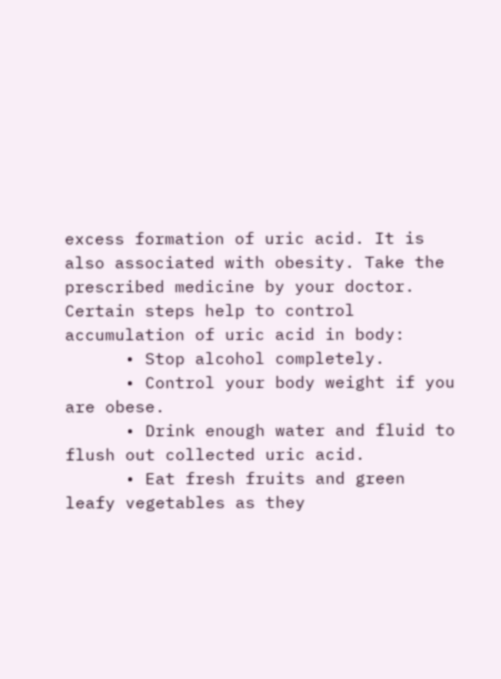excess formation of uric acid. It is also associated with obesity. Take the prescribed medicine by your doctor. Certain steps help to control accumulation of uric acid in body:
      • Stop alcohol completely.
      • Control your body weight if you are obese.
      • Drink enough water and fluid to flush out collected uric acid.
      • Eat fresh fruits and green leafy vegetables as they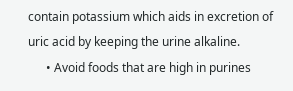contain potassium which aids in excretion of uric acid by keeping the urine alkaline.
      • Avoid foods that are high in purines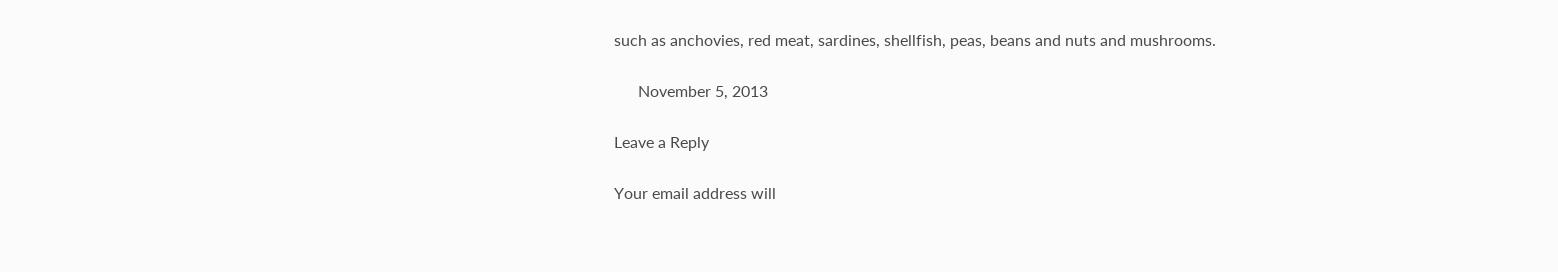such as anchovies, red meat, sardines, shellfish, peas, beans and nuts and mushrooms.

      November 5, 2013

Leave a Reply

Your email address will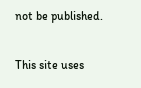not be published.

This site uses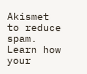Akismet to reduce spam. Learn how your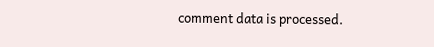comment data is processed.